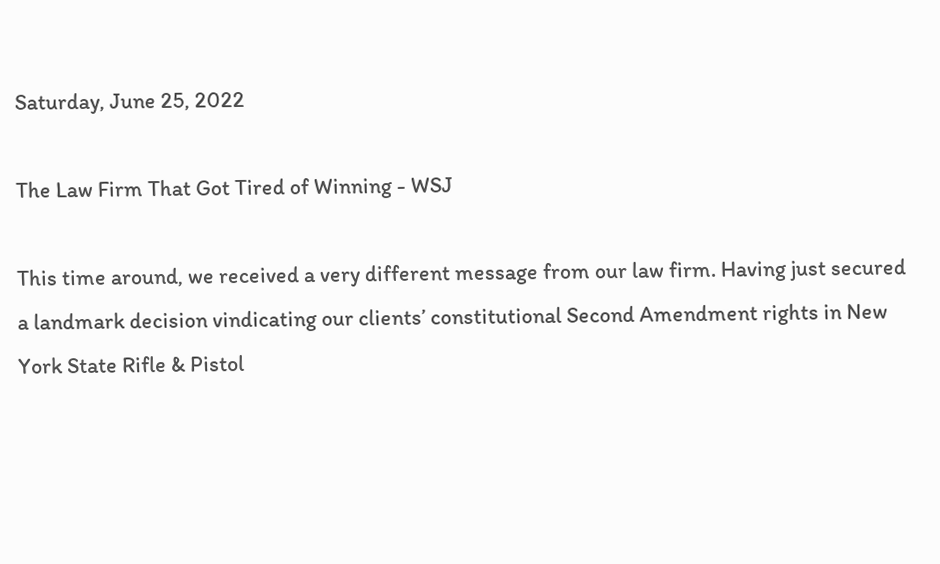Saturday, June 25, 2022

The Law Firm That Got Tired of Winning - WSJ

This time around, we received a very different message from our law firm. Having just secured a landmark decision vindicating our clients’ constitutional Second Amendment rights in New York State Rifle & Pistol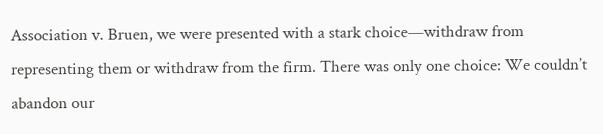Association v. Bruen, we were presented with a stark choice—withdraw from representing them or withdraw from the firm. There was only one choice: We couldn’t abandon our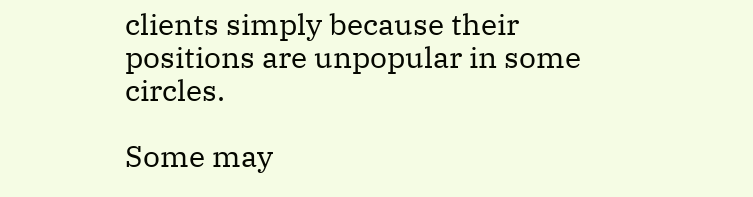clients simply because their positions are unpopular in some circles.

Some may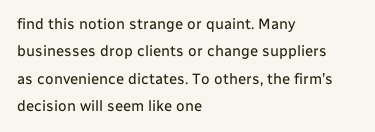find this notion strange or quaint. Many businesses drop clients or change suppliers as convenience dictates. To others, the firm’s decision will seem like one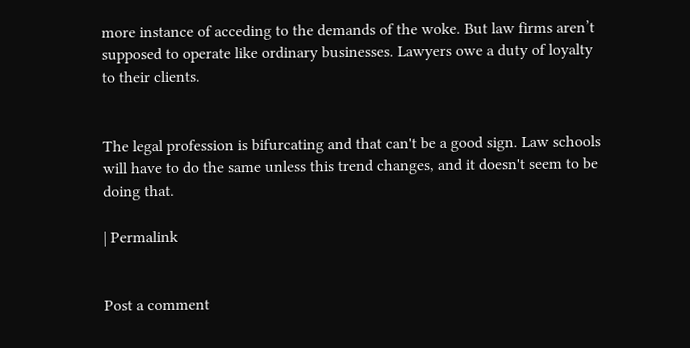more instance of acceding to the demands of the woke. But law firms aren’t supposed to operate like ordinary businesses. Lawyers owe a duty of loyalty to their clients.


The legal profession is bifurcating and that can't be a good sign. Law schools will have to do the same unless this trend changes, and it doesn't seem to be doing that.

| Permalink


Post a comment